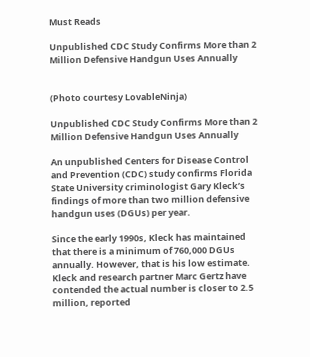Must Reads

Unpublished CDC Study Confirms More than 2 Million Defensive Handgun Uses Annually


(Photo courtesy LovableNinja)

Unpublished CDC Study Confirms More than 2 Million Defensive Handgun Uses Annually

An unpublished Centers for Disease Control and Prevention (CDC) study confirms Florida State University criminologist Gary Kleck’s findings of more than two million defensive handgun uses (DGUs) per year.

Since the early 1990s, Kleck has maintained that there is a minimum of 760,000 DGUs annually. However, that is his low estimate. Kleck and research partner Marc Gertz have contended the actual number is closer to 2.5 million, reported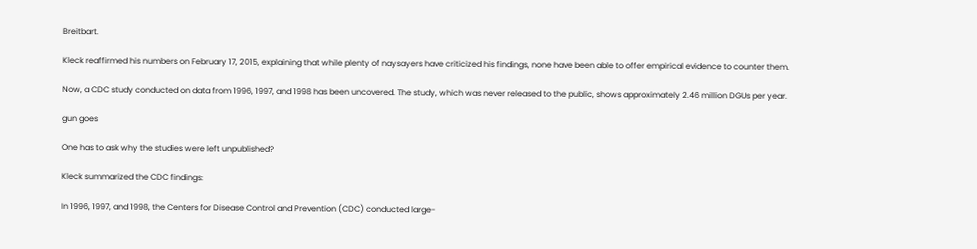Breitbart.

Kleck reaffirmed his numbers on February 17, 2015, explaining that while plenty of naysayers have criticized his findings, none have been able to offer empirical evidence to counter them.

Now, a CDC study conducted on data from 1996, 1997, and 1998 has been uncovered. The study, which was never released to the public, shows approximately 2.46 million DGUs per year.

gun goes

One has to ask why the studies were left unpublished?

Kleck summarized the CDC findings:

In 1996, 1997, and 1998, the Centers for Disease Control and Prevention (CDC) conducted large-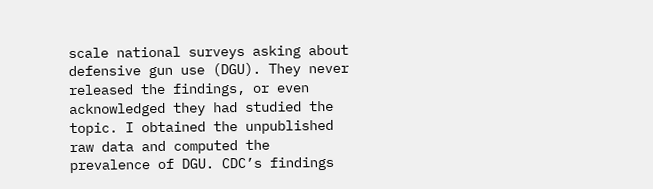scale national surveys asking about defensive gun use (DGU). They never released the findings, or even acknowledged they had studied the topic. I obtained the unpublished raw data and computed the prevalence of DGU. CDC’s findings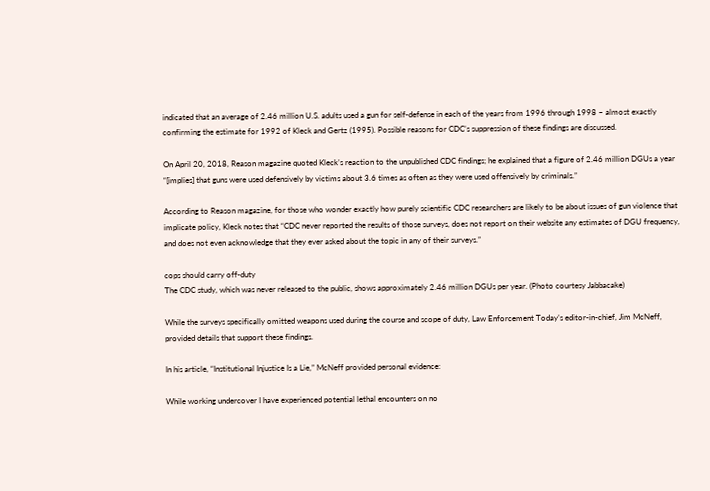indicated that an average of 2.46 million U.S. adults used a gun for self-defense in each of the years from 1996 through 1998 – almost exactly confirming the estimate for 1992 of Kleck and Gertz (1995). Possible reasons for CDC’s suppression of these findings are discussed.

On April 20, 2018, Reason magazine quoted Kleck’s reaction to the unpublished CDC findings; he explained that a figure of 2.46 million DGUs a year “[implies] that guns were used defensively by victims about 3.6 times as often as they were used offensively by criminals.”

According to Reason magazine, for those who wonder exactly how purely scientific CDC researchers are likely to be about issues of gun violence that implicate policy, Kleck notes that “CDC never reported the results of those surveys, does not report on their website any estimates of DGU frequency, and does not even acknowledge that they ever asked about the topic in any of their surveys.”

cops should carry off-duty
The CDC study, which was never released to the public, shows approximately 2.46 million DGUs per year. (Photo courtesy Jabbacake)

While the surveys specifically omitted weapons used during the course and scope of duty, Law Enforcement Today’s editor-in-chief, Jim McNeff, provided details that support these findings.

In his article, “Institutional Injustice Is a Lie,” McNeff provided personal evidence:

While working undercover I have experienced potential lethal encounters on no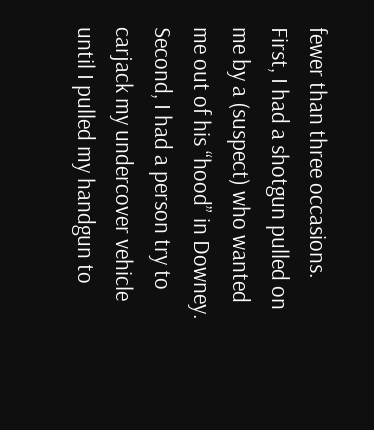fewer than three occasions. First, I had a shotgun pulled on me by a (suspect) who wanted me out of his “hood” in Downey. Second, I had a person try to carjack my undercover vehicle until I pulled my handgun to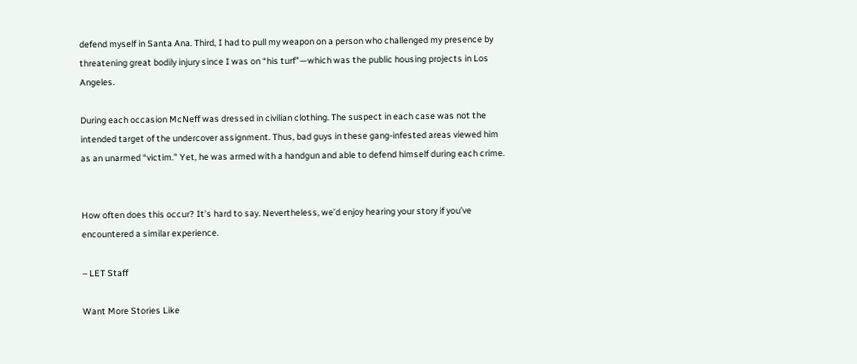defend myself in Santa Ana. Third, I had to pull my weapon on a person who challenged my presence by threatening great bodily injury since I was on “his turf”—which was the public housing projects in Los Angeles.

During each occasion McNeff was dressed in civilian clothing. The suspect in each case was not the intended target of the undercover assignment. Thus, bad guys in these gang-infested areas viewed him as an unarmed “victim.” Yet, he was armed with a handgun and able to defend himself during each crime.


How often does this occur? It’s hard to say. Nevertheless, we’d enjoy hearing your story if you’ve encountered a similar experience.

– LET Staff

Want More Stories Like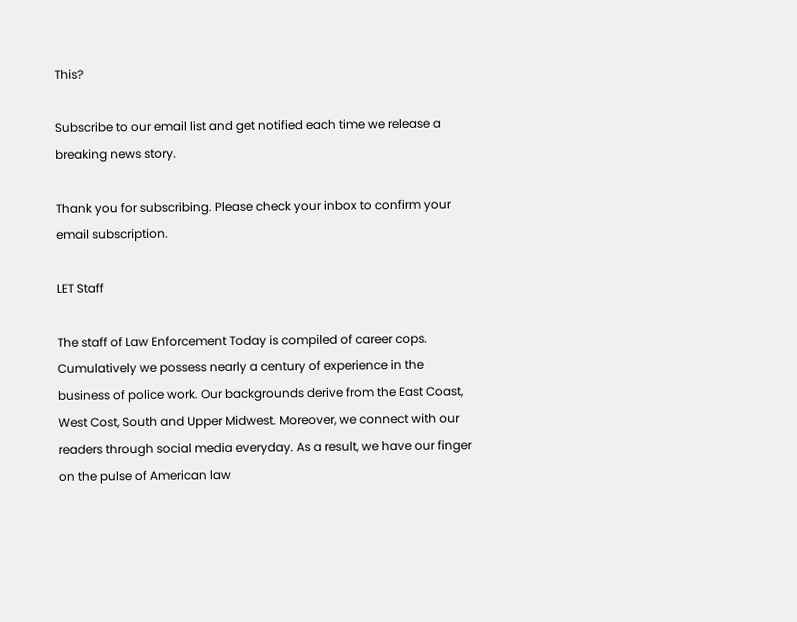This?

Subscribe to our email list and get notified each time we release a breaking news story.

Thank you for subscribing. Please check your inbox to confirm your email subscription.

LET Staff

The staff of Law Enforcement Today is compiled of career cops. Cumulatively we possess nearly a century of experience in the business of police work. Our backgrounds derive from the East Coast, West Cost, South and Upper Midwest. Moreover, we connect with our readers through social media everyday. As a result, we have our finger on the pulse of American law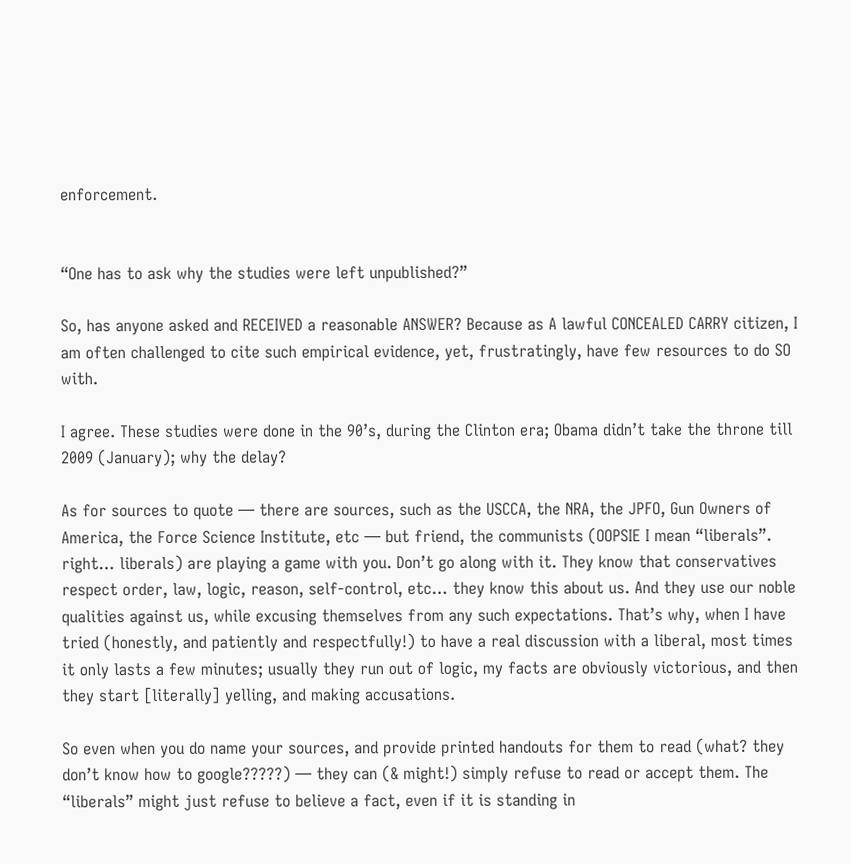enforcement.


“One has to ask why the studies were left unpublished?”

So, has anyone asked and RECEIVED a reasonable ANSWER? Because as A lawful CONCEALED CARRY citizen, I am often challenged to cite such empirical evidence, yet, frustratingly, have few resources to do SO with.

I agree. These studies were done in the 90’s, during the Clinton era; Obama didn’t take the throne till 2009 (January); why the delay?

As for sources to quote — there are sources, such as the USCCA, the NRA, the JPFO, Gun Owners of America, the Force Science Institute, etc — but friend, the communists (OOPSIE I mean “liberals”. right… liberals) are playing a game with you. Don’t go along with it. They know that conservatives respect order, law, logic, reason, self-control, etc… they know this about us. And they use our noble qualities against us, while excusing themselves from any such expectations. That’s why, when I have tried (honestly, and patiently and respectfully!) to have a real discussion with a liberal, most times it only lasts a few minutes; usually they run out of logic, my facts are obviously victorious, and then they start [literally] yelling, and making accusations.

So even when you do name your sources, and provide printed handouts for them to read (what? they don’t know how to google?????) — they can (& might!) simply refuse to read or accept them. The “liberals” might just refuse to believe a fact, even if it is standing in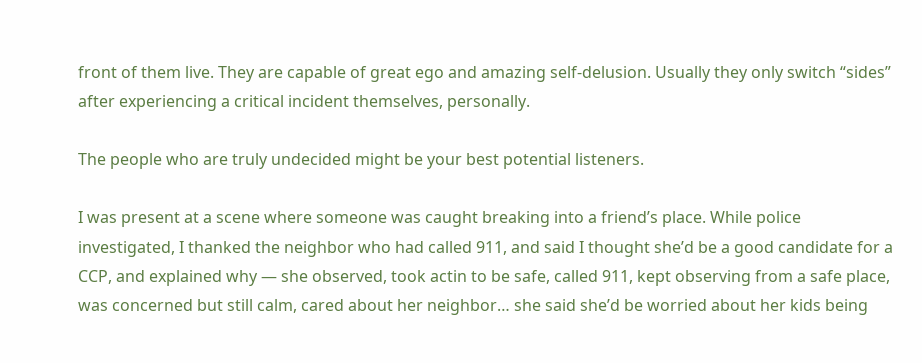front of them live. They are capable of great ego and amazing self-delusion. Usually they only switch “sides” after experiencing a critical incident themselves, personally.

The people who are truly undecided might be your best potential listeners.

I was present at a scene where someone was caught breaking into a friend’s place. While police investigated, I thanked the neighbor who had called 911, and said I thought she’d be a good candidate for a CCP, and explained why — she observed, took actin to be safe, called 911, kept observing from a safe place, was concerned but still calm, cared about her neighbor… she said she’d be worried about her kids being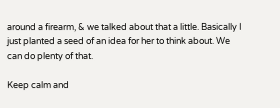around a firearm, & we talked about that a little. Basically I just planted a seed of an idea for her to think about. We can do plenty of that.

Keep calm and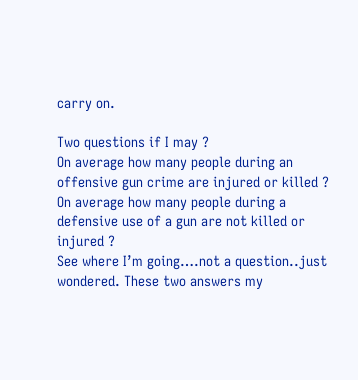carry on.

Two questions if I may ?
On average how many people during an offensive gun crime are injured or killed ?
On average how many people during a defensive use of a gun are not killed or injured ?
See where I’m going….not a question..just wondered. These two answers my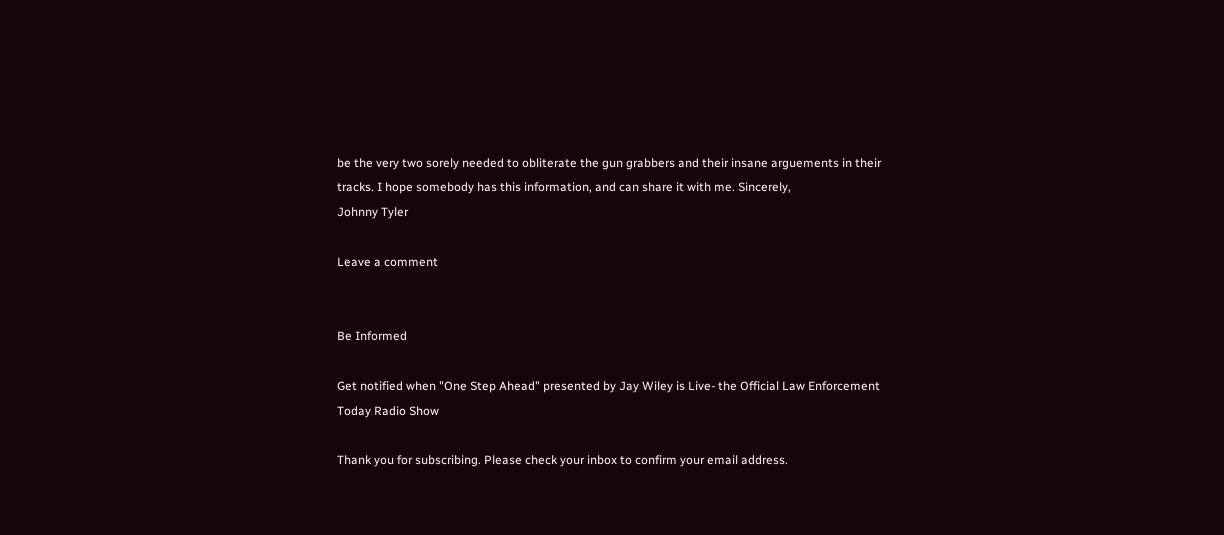be the very two sorely needed to obliterate the gun grabbers and their insane arguements in their tracks. I hope somebody has this information, and can share it with me. Sincerely,
Johnny Tyler

Leave a comment


Be Informed

Get notified when "One Step Ahead" presented by Jay Wiley is Live- the Official Law Enforcement Today Radio Show

Thank you for subscribing. Please check your inbox to confirm your email address.